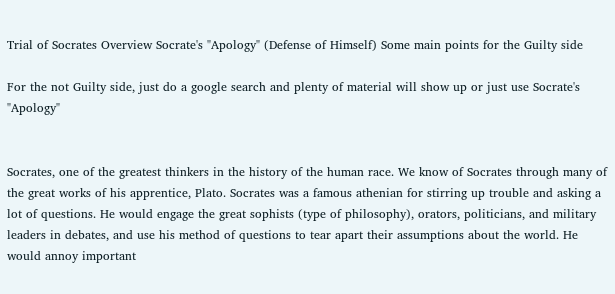Trial of Socrates Overview Socrate's "Apology" (Defense of Himself) Some main points for the Guilty side

For the not Guilty side, just do a google search and plenty of material will show up or just use Socrate's "Apology"


Socrates, one of the greatest thinkers in the history of the human race. We know of Socrates through many of the great works of his apprentice, Plato. Socrates was a famous athenian for stirring up trouble and asking a lot of questions. He would engage the great sophists (type of philosophy), orators, politicians, and military leaders in debates, and use his method of questions to tear apart their assumptions about the world. He would annoy important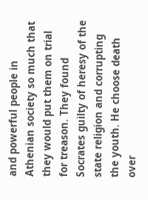and powerful people in Athenian society so much that they would put them on trial for treason. They found Socrates guilty of heresy of the state religion and corrupting the youth. He choose death over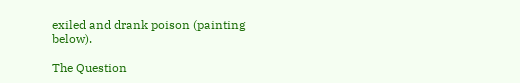exiled and drank poison (painting below).

The Question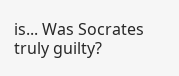is... Was Socrates truly guilty?